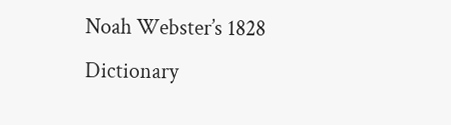Noah Webster’s 1828 Dictionary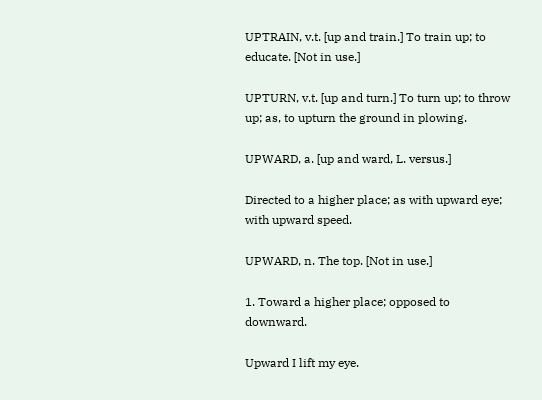UPTRAIN, v.t. [up and train.] To train up; to educate. [Not in use.]

UPTURN, v.t. [up and turn.] To turn up; to throw up; as, to upturn the ground in plowing.

UPWARD, a. [up and ward, L. versus.]

Directed to a higher place; as with upward eye; with upward speed.

UPWARD, n. The top. [Not in use.]

1. Toward a higher place; opposed to downward.

Upward I lift my eye.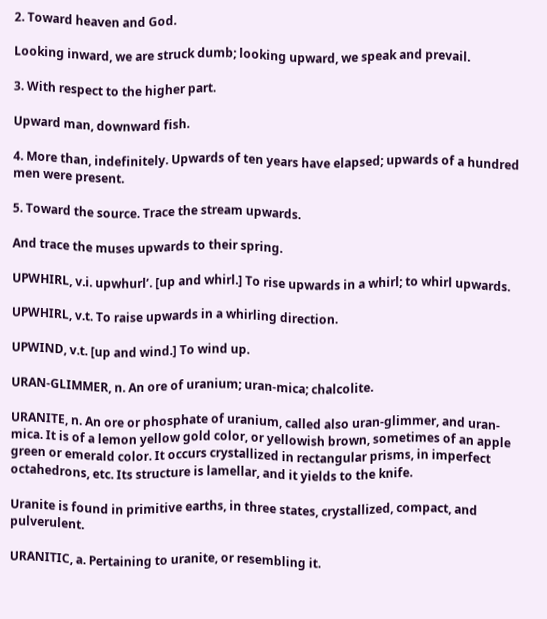2. Toward heaven and God.

Looking inward, we are struck dumb; looking upward, we speak and prevail.

3. With respect to the higher part.

Upward man, downward fish.

4. More than, indefinitely. Upwards of ten years have elapsed; upwards of a hundred men were present.

5. Toward the source. Trace the stream upwards.

And trace the muses upwards to their spring.

UPWHIRL, v.i. upwhurl’. [up and whirl.] To rise upwards in a whirl; to whirl upwards.

UPWHIRL, v.t. To raise upwards in a whirling direction.

UPWIND, v.t. [up and wind.] To wind up.

URAN-GLIMMER, n. An ore of uranium; uran-mica; chalcolite.

URANITE, n. An ore or phosphate of uranium, called also uran-glimmer, and uran-mica. It is of a lemon yellow gold color, or yellowish brown, sometimes of an apple green or emerald color. It occurs crystallized in rectangular prisms, in imperfect octahedrons, etc. Its structure is lamellar, and it yields to the knife.

Uranite is found in primitive earths, in three states, crystallized, compact, and pulverulent.

URANITIC, a. Pertaining to uranite, or resembling it.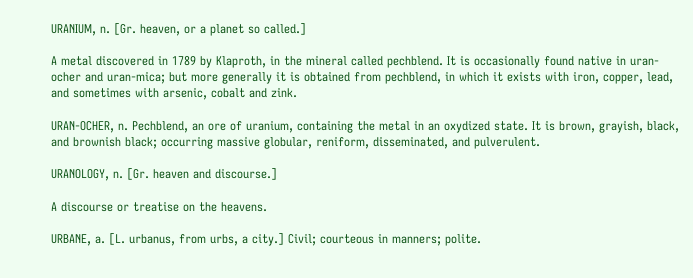URANIUM, n. [Gr. heaven, or a planet so called.]

A metal discovered in 1789 by Klaproth, in the mineral called pechblend. It is occasionally found native in uran-ocher and uran-mica; but more generally it is obtained from pechblend, in which it exists with iron, copper, lead, and sometimes with arsenic, cobalt and zink.

URAN-OCHER, n. Pechblend, an ore of uranium, containing the metal in an oxydized state. It is brown, grayish, black, and brownish black; occurring massive globular, reniform, disseminated, and pulverulent.

URANOLOGY, n. [Gr. heaven and discourse.]

A discourse or treatise on the heavens.

URBANE, a. [L. urbanus, from urbs, a city.] Civil; courteous in manners; polite.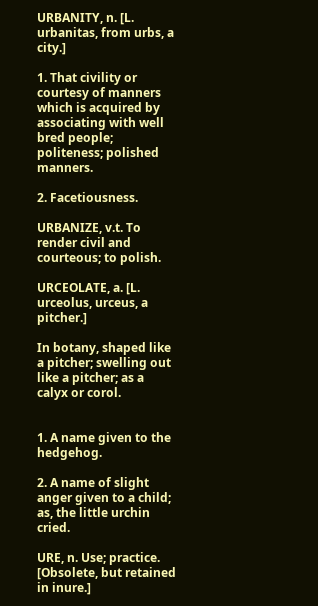URBANITY, n. [L. urbanitas, from urbs, a city.]

1. That civility or courtesy of manners which is acquired by associating with well bred people; politeness; polished manners.

2. Facetiousness.

URBANIZE, v.t. To render civil and courteous; to polish.

URCEOLATE, a. [L. urceolus, urceus, a pitcher.]

In botany, shaped like a pitcher; swelling out like a pitcher; as a calyx or corol.


1. A name given to the hedgehog.

2. A name of slight anger given to a child; as, the little urchin cried.

URE, n. Use; practice. [Obsolete, but retained in inure.]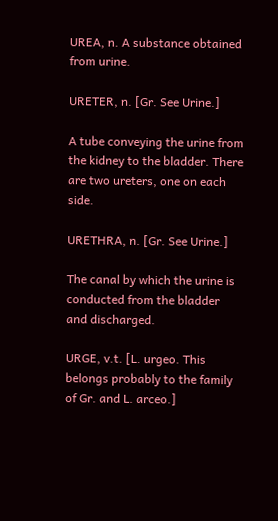UREA, n. A substance obtained from urine.

URETER, n. [Gr. See Urine.]

A tube conveying the urine from the kidney to the bladder. There are two ureters, one on each side.

URETHRA, n. [Gr. See Urine.]

The canal by which the urine is conducted from the bladder and discharged.

URGE, v.t. [L. urgeo. This belongs probably to the family of Gr. and L. arceo.]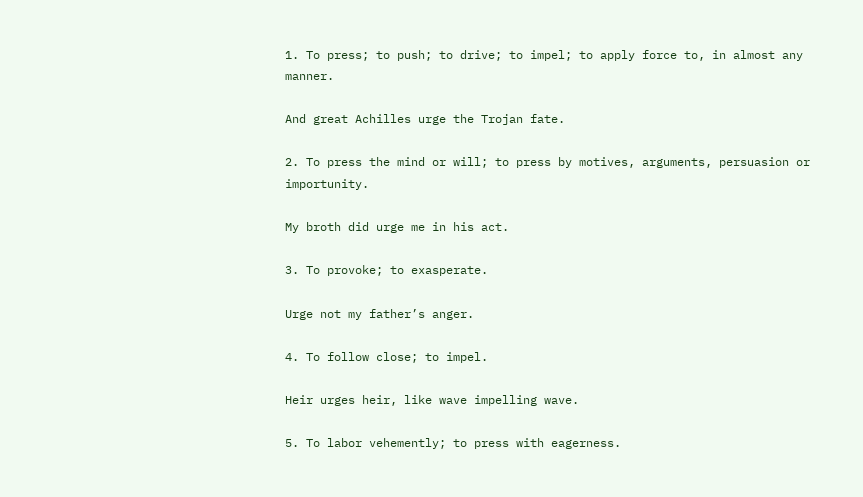1. To press; to push; to drive; to impel; to apply force to, in almost any manner.

And great Achilles urge the Trojan fate.

2. To press the mind or will; to press by motives, arguments, persuasion or importunity.

My broth did urge me in his act.

3. To provoke; to exasperate.

Urge not my father’s anger.

4. To follow close; to impel.

Heir urges heir, like wave impelling wave.

5. To labor vehemently; to press with eagerness.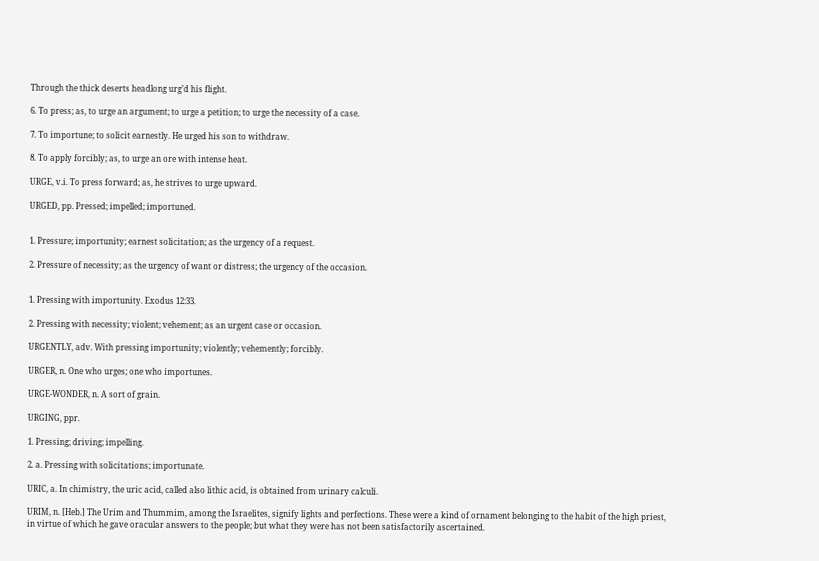Through the thick deserts headlong urg’d his flight.

6. To press; as, to urge an argument; to urge a petition; to urge the necessity of a case.

7. To importune; to solicit earnestly. He urged his son to withdraw.

8. To apply forcibly; as, to urge an ore with intense heat.

URGE, v.i. To press forward; as, he strives to urge upward.

URGED, pp. Pressed; impelled; importuned.


1. Pressure; importunity; earnest solicitation; as the urgency of a request.

2. Pressure of necessity; as the urgency of want or distress; the urgency of the occasion.


1. Pressing with importunity. Exodus 12:33.

2. Pressing with necessity; violent; vehement; as an urgent case or occasion.

URGENTLY, adv. With pressing importunity; violently; vehemently; forcibly.

URGER, n. One who urges; one who importunes.

URGE-WONDER, n. A sort of grain.

URGING, ppr.

1. Pressing; driving; impelling.

2. a. Pressing with solicitations; importunate.

URIC, a. In chimistry, the uric acid, called also lithic acid, is obtained from urinary calculi.

URIM, n. [Heb.] The Urim and Thummim, among the Israelites, signify lights and perfections. These were a kind of ornament belonging to the habit of the high priest, in virtue of which he gave oracular answers to the people; but what they were has not been satisfactorily ascertained.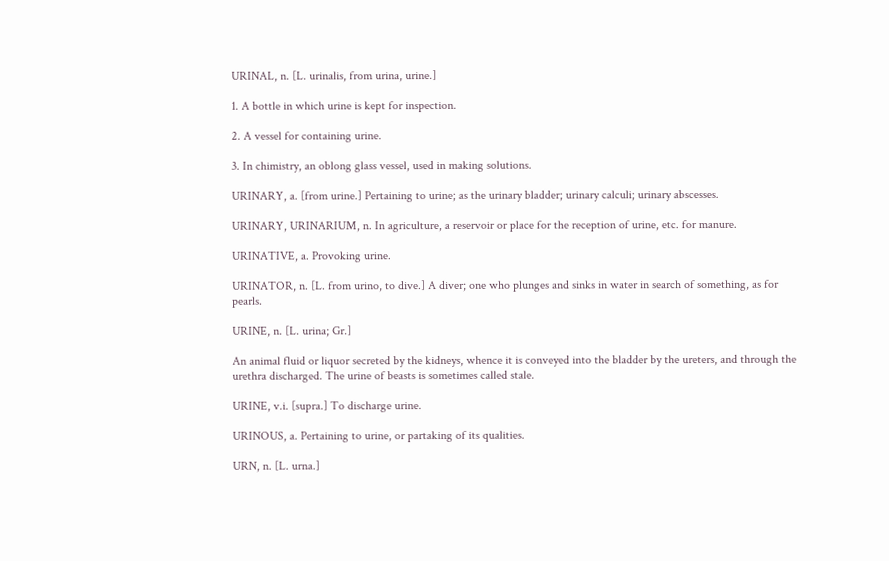URINAL, n. [L. urinalis, from urina, urine.]

1. A bottle in which urine is kept for inspection.

2. A vessel for containing urine.

3. In chimistry, an oblong glass vessel, used in making solutions.

URINARY, a. [from urine.] Pertaining to urine; as the urinary bladder; urinary calculi; urinary abscesses.

URINARY, URINARIUM, n. In agriculture, a reservoir or place for the reception of urine, etc. for manure.

URINATIVE, a. Provoking urine.

URINATOR, n. [L. from urino, to dive.] A diver; one who plunges and sinks in water in search of something, as for pearls.

URINE, n. [L. urina; Gr.]

An animal fluid or liquor secreted by the kidneys, whence it is conveyed into the bladder by the ureters, and through the urethra discharged. The urine of beasts is sometimes called stale.

URINE, v.i. [supra.] To discharge urine.

URINOUS, a. Pertaining to urine, or partaking of its qualities.

URN, n. [L. urna.]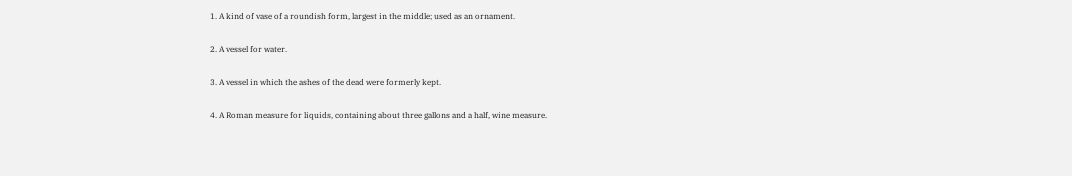1. A kind of vase of a roundish form, largest in the middle; used as an ornament.

2. A vessel for water.

3. A vessel in which the ashes of the dead were formerly kept.

4. A Roman measure for liquids, containing about three gallons and a half, wine measure.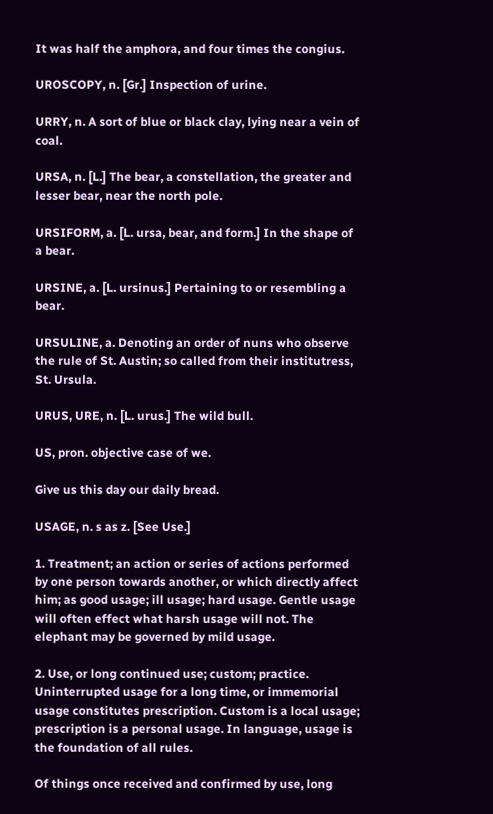It was half the amphora, and four times the congius.

UROSCOPY, n. [Gr.] Inspection of urine.

URRY, n. A sort of blue or black clay, lying near a vein of coal.

URSA, n. [L.] The bear, a constellation, the greater and lesser bear, near the north pole.

URSIFORM, a. [L. ursa, bear, and form.] In the shape of a bear.

URSINE, a. [L. ursinus.] Pertaining to or resembling a bear.

URSULINE, a. Denoting an order of nuns who observe the rule of St. Austin; so called from their institutress, St. Ursula.

URUS, URE, n. [L. urus.] The wild bull.

US, pron. objective case of we.

Give us this day our daily bread.

USAGE, n. s as z. [See Use.]

1. Treatment; an action or series of actions performed by one person towards another, or which directly affect him; as good usage; ill usage; hard usage. Gentle usage will often effect what harsh usage will not. The elephant may be governed by mild usage.

2. Use, or long continued use; custom; practice. Uninterrupted usage for a long time, or immemorial usage constitutes prescription. Custom is a local usage; prescription is a personal usage. In language, usage is the foundation of all rules.

Of things once received and confirmed by use, long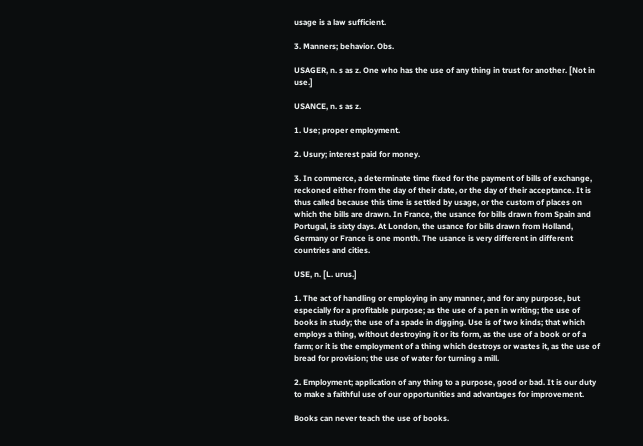usage is a law sufficient.

3. Manners; behavior. Obs.

USAGER, n. s as z. One who has the use of any thing in trust for another. [Not in use.]

USANCE, n. s as z.

1. Use; proper employment.

2. Usury; interest paid for money.

3. In commerce, a determinate time fixed for the payment of bills of exchange, reckoned either from the day of their date, or the day of their acceptance. It is thus called because this time is settled by usage, or the custom of places on which the bills are drawn. In France, the usance for bills drawn from Spain and Portugal, is sixty days. At London, the usance for bills drawn from Holland, Germany or France is one month. The usance is very different in different countries and cities.

USE, n. [L. urus.]

1. The act of handling or employing in any manner, and for any purpose, but especially for a profitable purpose; as the use of a pen in writing; the use of books in study; the use of a spade in digging. Use is of two kinds; that which employs a thing, without destroying it or its form, as the use of a book or of a farm; or it is the employment of a thing which destroys or wastes it, as the use of bread for provision; the use of water for turning a mill.

2. Employment; application of any thing to a purpose, good or bad. It is our duty to make a faithful use of our opportunities and advantages for improvement.

Books can never teach the use of books.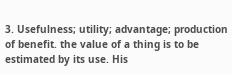3. Usefulness; utility; advantage; production of benefit. the value of a thing is to be estimated by its use. His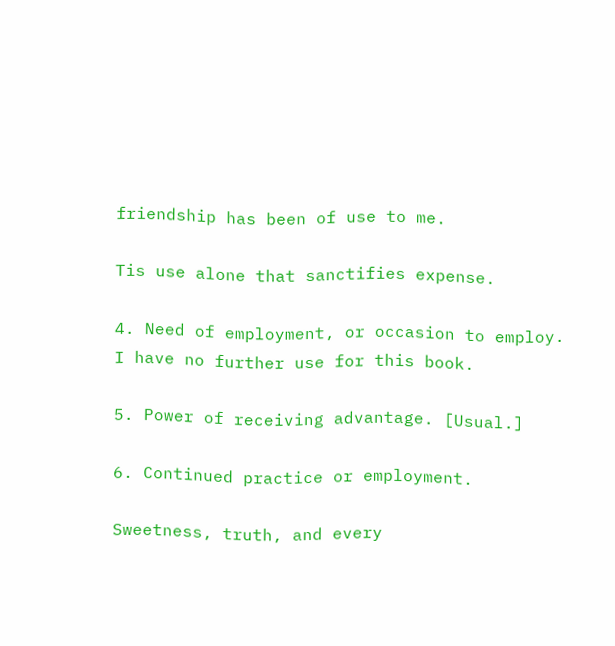friendship has been of use to me.

Tis use alone that sanctifies expense.

4. Need of employment, or occasion to employ. I have no further use for this book.

5. Power of receiving advantage. [Usual.]

6. Continued practice or employment.

Sweetness, truth, and every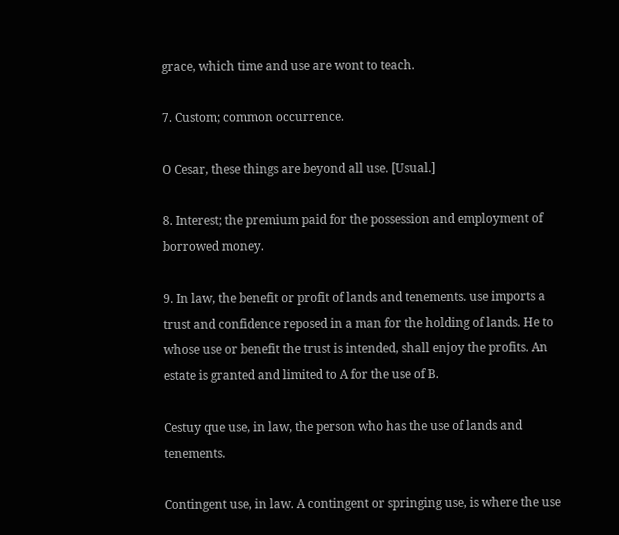grace, which time and use are wont to teach.

7. Custom; common occurrence.

O Cesar, these things are beyond all use. [Usual.]

8. Interest; the premium paid for the possession and employment of borrowed money.

9. In law, the benefit or profit of lands and tenements. use imports a trust and confidence reposed in a man for the holding of lands. He to whose use or benefit the trust is intended, shall enjoy the profits. An estate is granted and limited to A for the use of B.

Cestuy que use, in law, the person who has the use of lands and tenements.

Contingent use, in law. A contingent or springing use, is where the use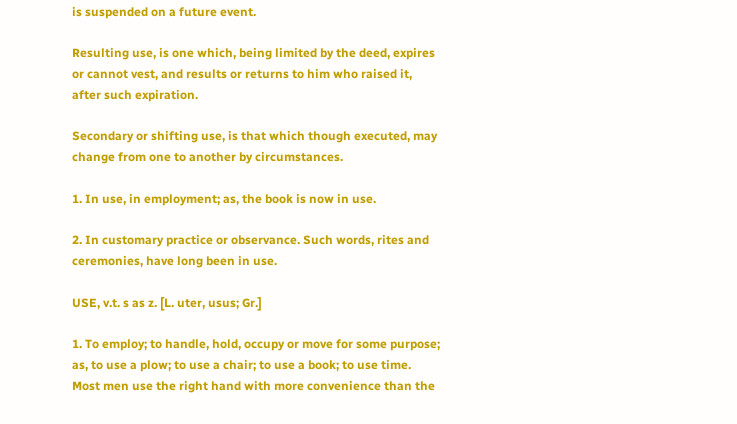is suspended on a future event.

Resulting use, is one which, being limited by the deed, expires or cannot vest, and results or returns to him who raised it, after such expiration.

Secondary or shifting use, is that which though executed, may change from one to another by circumstances.

1. In use, in employment; as, the book is now in use.

2. In customary practice or observance. Such words, rites and ceremonies, have long been in use.

USE, v.t. s as z. [L. uter, usus; Gr.]

1. To employ; to handle, hold, occupy or move for some purpose; as, to use a plow; to use a chair; to use a book; to use time. Most men use the right hand with more convenience than the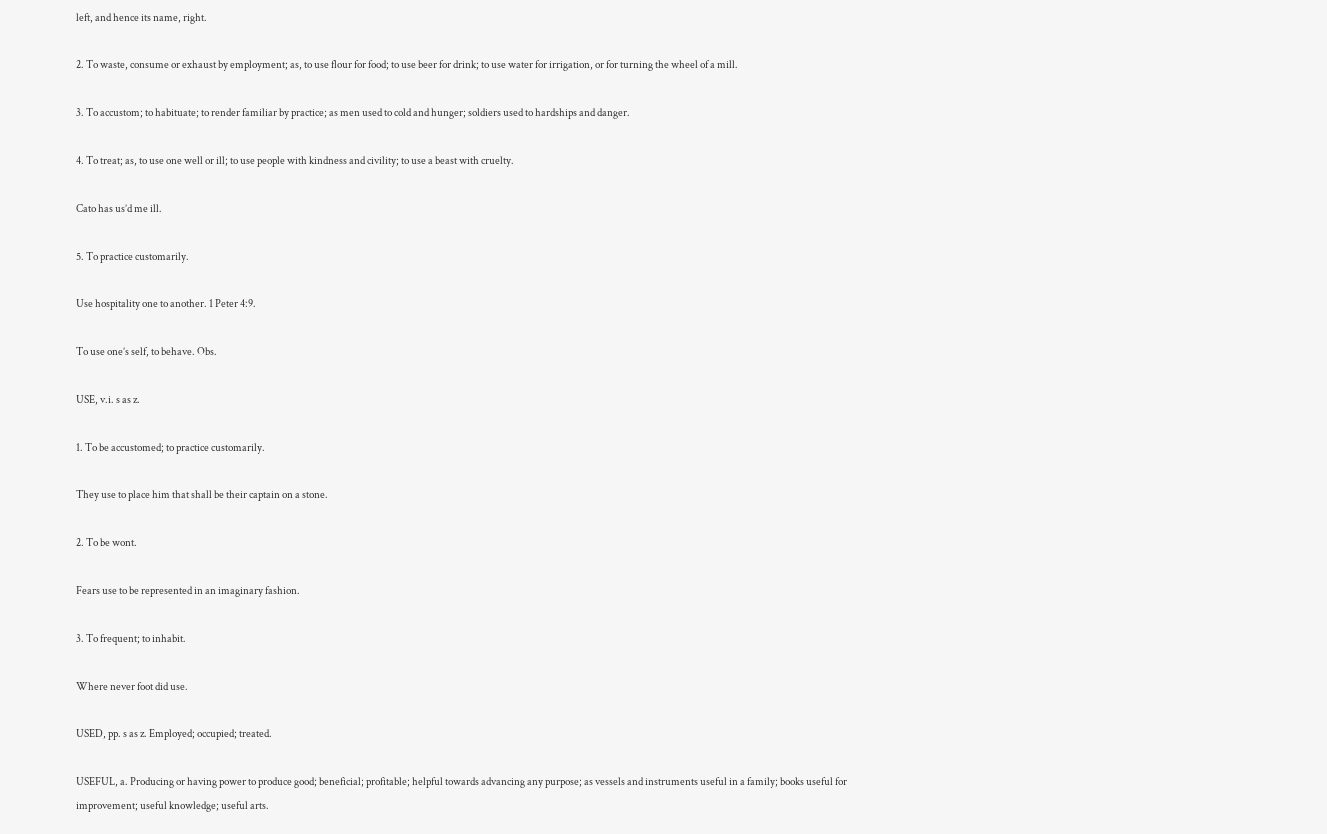left, and hence its name, right.

2. To waste, consume or exhaust by employment; as, to use flour for food; to use beer for drink; to use water for irrigation, or for turning the wheel of a mill.

3. To accustom; to habituate; to render familiar by practice; as men used to cold and hunger; soldiers used to hardships and danger.

4. To treat; as, to use one well or ill; to use people with kindness and civility; to use a beast with cruelty.

Cato has us’d me ill.

5. To practice customarily.

Use hospitality one to another. 1 Peter 4:9.

To use one’s self, to behave. Obs.

USE, v.i. s as z.

1. To be accustomed; to practice customarily.

They use to place him that shall be their captain on a stone.

2. To be wont.

Fears use to be represented in an imaginary fashion.

3. To frequent; to inhabit.

Where never foot did use.

USED, pp. s as z. Employed; occupied; treated.

USEFUL, a. Producing or having power to produce good; beneficial; profitable; helpful towards advancing any purpose; as vessels and instruments useful in a family; books useful for improvement; useful knowledge; useful arts.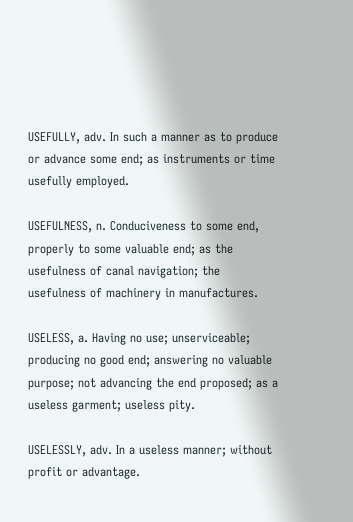USEFULLY, adv. In such a manner as to produce or advance some end; as instruments or time usefully employed.

USEFULNESS, n. Conduciveness to some end, properly to some valuable end; as the usefulness of canal navigation; the usefulness of machinery in manufactures.

USELESS, a. Having no use; unserviceable; producing no good end; answering no valuable purpose; not advancing the end proposed; as a useless garment; useless pity.

USELESSLY, adv. In a useless manner; without profit or advantage.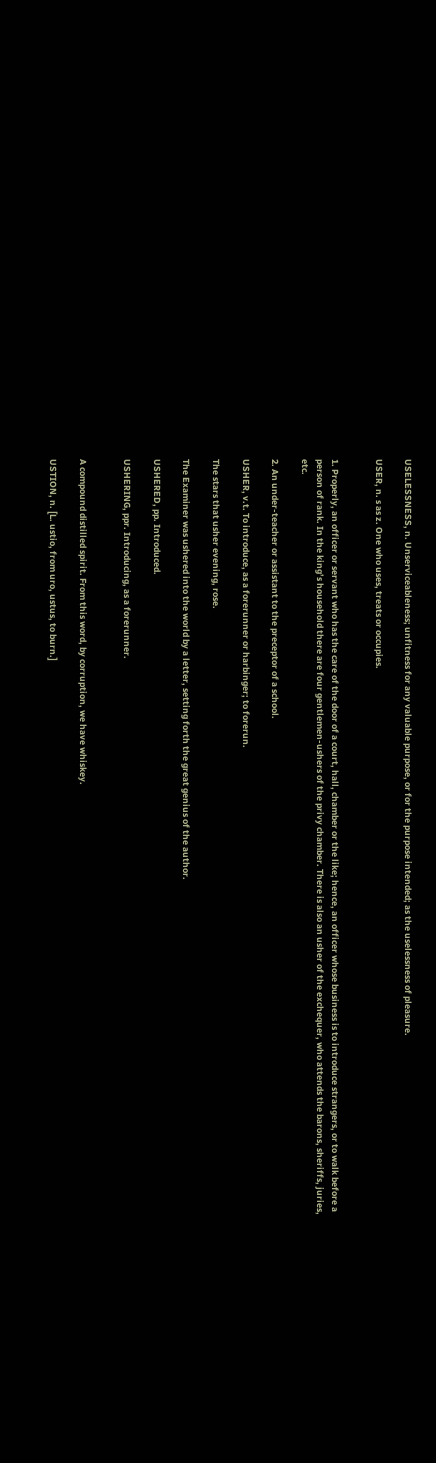USELESSNESS, n. Unserviceableness; unfitness for any valuable purpose, or for the purpose intended; as the uselessness of pleasure.

USER, n. s as z. One who uses, treats or occupies.


1. Properly, an officer or servant who has the care of the door of a court, hall, chamber or the like; hence, an officer whose business is to introduce strangers, or to walk before a person of rank. In the king’s household there are four gentlemen-ushers of the privy chamber. There is also an usher of the exchequer, who attends the barons, sheriffs, juries, etc.

2. An under-teacher or assistant to the preceptor of a school.

USHER, v.t. To introduce, as a forerunner or harbinger; to forerun.

The stars that usher evening, rose.

The Examiner was ushered into the world by a letter, setting forth the great genius of the author.

USHERED, pp. Introduced.

USHERING, ppr. Introducing, as a forerunner.


A compound distilled spirit. From this word, by corruption, we have whiskey.

USTION, n. [L. ustio, from uro, ustus, to burn.]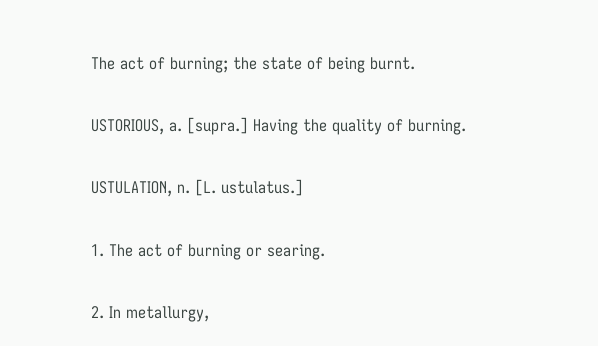The act of burning; the state of being burnt.

USTORIOUS, a. [supra.] Having the quality of burning.

USTULATION, n. [L. ustulatus.]

1. The act of burning or searing.

2. In metallurgy,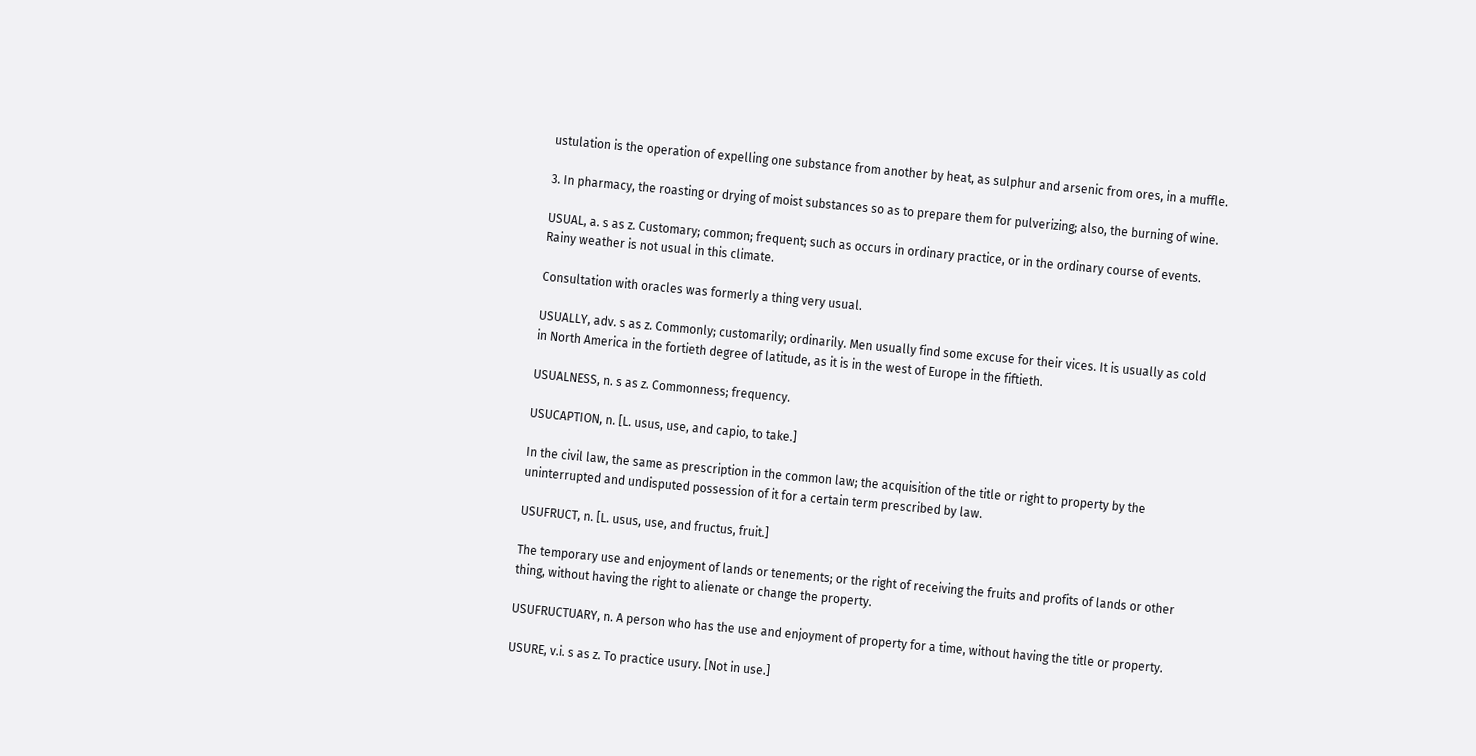ustulation is the operation of expelling one substance from another by heat, as sulphur and arsenic from ores, in a muffle.

3. In pharmacy, the roasting or drying of moist substances so as to prepare them for pulverizing; also, the burning of wine.

USUAL, a. s as z. Customary; common; frequent; such as occurs in ordinary practice, or in the ordinary course of events. Rainy weather is not usual in this climate.

Consultation with oracles was formerly a thing very usual.

USUALLY, adv. s as z. Commonly; customarily; ordinarily. Men usually find some excuse for their vices. It is usually as cold in North America in the fortieth degree of latitude, as it is in the west of Europe in the fiftieth.

USUALNESS, n. s as z. Commonness; frequency.

USUCAPTION, n. [L. usus, use, and capio, to take.]

In the civil law, the same as prescription in the common law; the acquisition of the title or right to property by the uninterrupted and undisputed possession of it for a certain term prescribed by law.

USUFRUCT, n. [L. usus, use, and fructus, fruit.]

The temporary use and enjoyment of lands or tenements; or the right of receiving the fruits and profits of lands or other thing, without having the right to alienate or change the property.

USUFRUCTUARY, n. A person who has the use and enjoyment of property for a time, without having the title or property.

USURE, v.i. s as z. To practice usury. [Not in use.]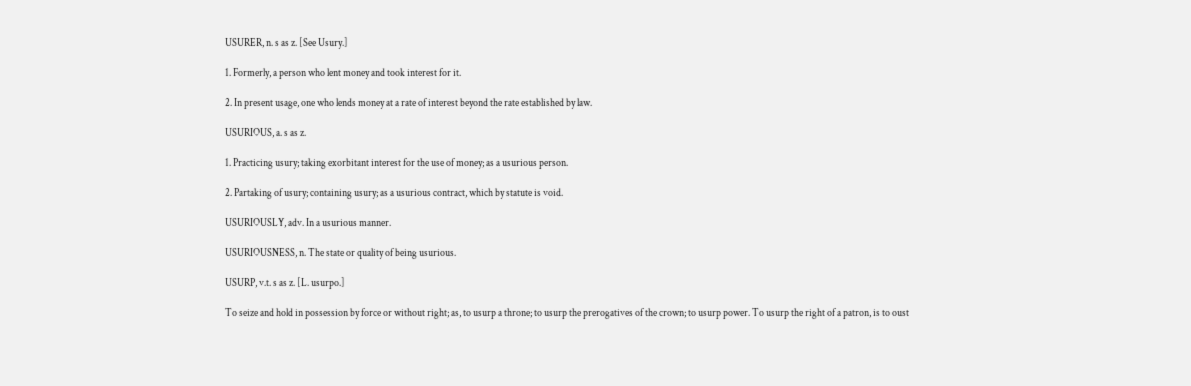USURER, n. s as z. [See Usury.]

1. Formerly, a person who lent money and took interest for it.

2. In present usage, one who lends money at a rate of interest beyond the rate established by law.

USURIOUS, a. s as z.

1. Practicing usury; taking exorbitant interest for the use of money; as a usurious person.

2. Partaking of usury; containing usury; as a usurious contract, which by statute is void.

USURIOUSLY, adv. In a usurious manner.

USURIOUSNESS, n. The state or quality of being usurious.

USURP, v.t. s as z. [L. usurpo.]

To seize and hold in possession by force or without right; as, to usurp a throne; to usurp the prerogatives of the crown; to usurp power. To usurp the right of a patron, is to oust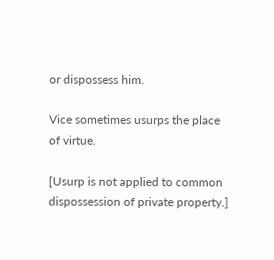or dispossess him.

Vice sometimes usurps the place of virtue.

[Usurp is not applied to common dispossession of private property.]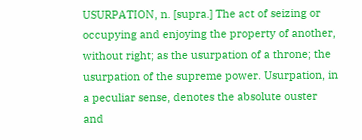USURPATION, n. [supra.] The act of seizing or occupying and enjoying the property of another, without right; as the usurpation of a throne; the usurpation of the supreme power. Usurpation, in a peculiar sense, denotes the absolute ouster and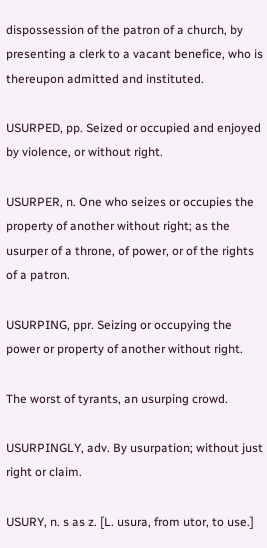dispossession of the patron of a church, by presenting a clerk to a vacant benefice, who is thereupon admitted and instituted.

USURPED, pp. Seized or occupied and enjoyed by violence, or without right.

USURPER, n. One who seizes or occupies the property of another without right; as the usurper of a throne, of power, or of the rights of a patron.

USURPING, ppr. Seizing or occupying the power or property of another without right.

The worst of tyrants, an usurping crowd.

USURPINGLY, adv. By usurpation; without just right or claim.

USURY, n. s as z. [L. usura, from utor, to use.]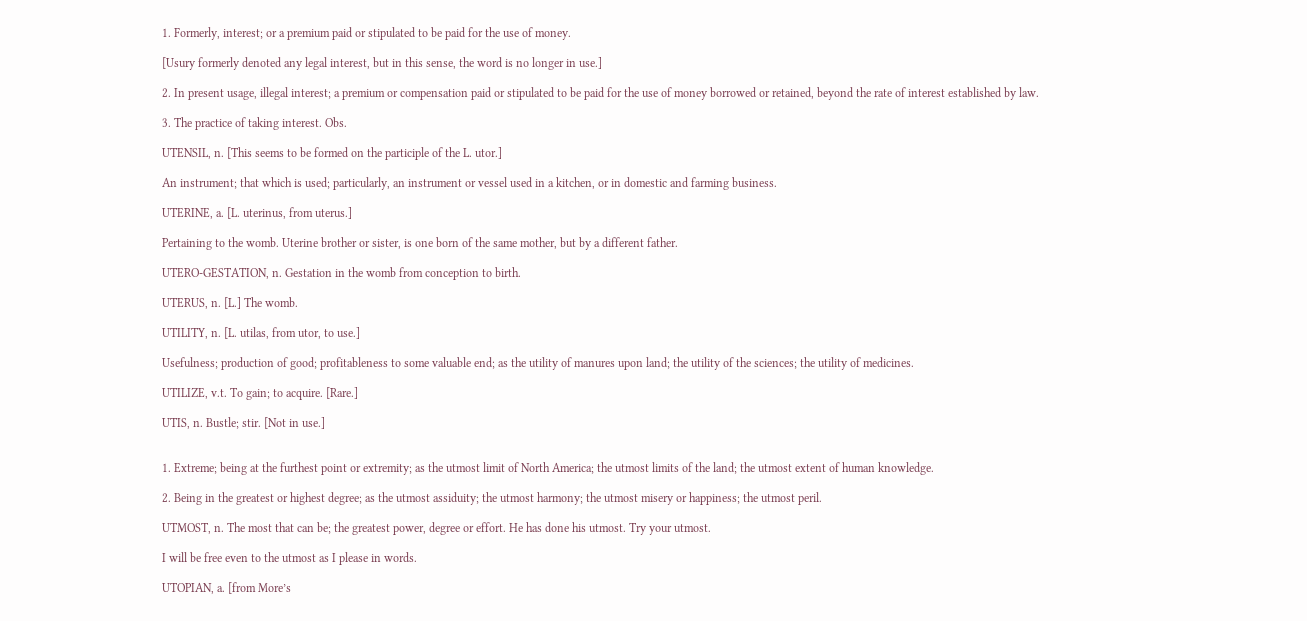1. Formerly, interest; or a premium paid or stipulated to be paid for the use of money.

[Usury formerly denoted any legal interest, but in this sense, the word is no longer in use.]

2. In present usage, illegal interest; a premium or compensation paid or stipulated to be paid for the use of money borrowed or retained, beyond the rate of interest established by law.

3. The practice of taking interest. Obs.

UTENSIL, n. [This seems to be formed on the participle of the L. utor.]

An instrument; that which is used; particularly, an instrument or vessel used in a kitchen, or in domestic and farming business.

UTERINE, a. [L. uterinus, from uterus.]

Pertaining to the womb. Uterine brother or sister, is one born of the same mother, but by a different father.

UTERO-GESTATION, n. Gestation in the womb from conception to birth.

UTERUS, n. [L.] The womb.

UTILITY, n. [L. utilas, from utor, to use.]

Usefulness; production of good; profitableness to some valuable end; as the utility of manures upon land; the utility of the sciences; the utility of medicines.

UTILIZE, v.t. To gain; to acquire. [Rare.]

UTIS, n. Bustle; stir. [Not in use.]


1. Extreme; being at the furthest point or extremity; as the utmost limit of North America; the utmost limits of the land; the utmost extent of human knowledge.

2. Being in the greatest or highest degree; as the utmost assiduity; the utmost harmony; the utmost misery or happiness; the utmost peril.

UTMOST, n. The most that can be; the greatest power, degree or effort. He has done his utmost. Try your utmost.

I will be free even to the utmost as I please in words.

UTOPIAN, a. [from More’s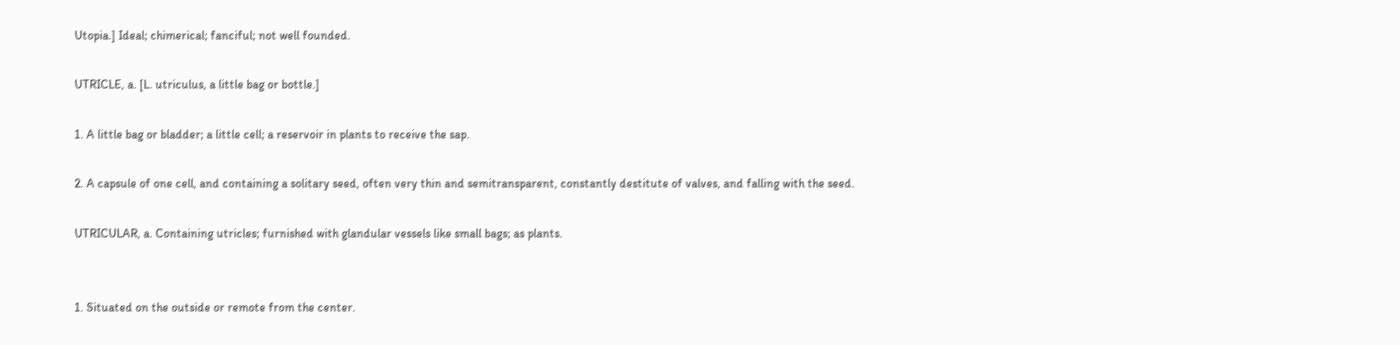Utopia.] Ideal; chimerical; fanciful; not well founded.

UTRICLE, a. [L. utriculus, a little bag or bottle.]

1. A little bag or bladder; a little cell; a reservoir in plants to receive the sap.

2. A capsule of one cell, and containing a solitary seed, often very thin and semitransparent, constantly destitute of valves, and falling with the seed.

UTRICULAR, a. Containing utricles; furnished with glandular vessels like small bags; as plants.


1. Situated on the outside or remote from the center.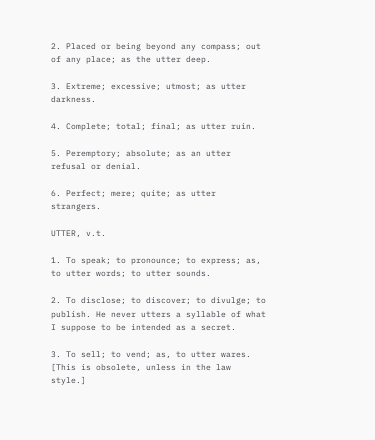2. Placed or being beyond any compass; out of any place; as the utter deep.

3. Extreme; excessive; utmost; as utter darkness.

4. Complete; total; final; as utter ruin.

5. Peremptory; absolute; as an utter refusal or denial.

6. Perfect; mere; quite; as utter strangers.

UTTER, v.t.

1. To speak; to pronounce; to express; as, to utter words; to utter sounds.

2. To disclose; to discover; to divulge; to publish. He never utters a syllable of what I suppose to be intended as a secret.

3. To sell; to vend; as, to utter wares. [This is obsolete, unless in the law style.]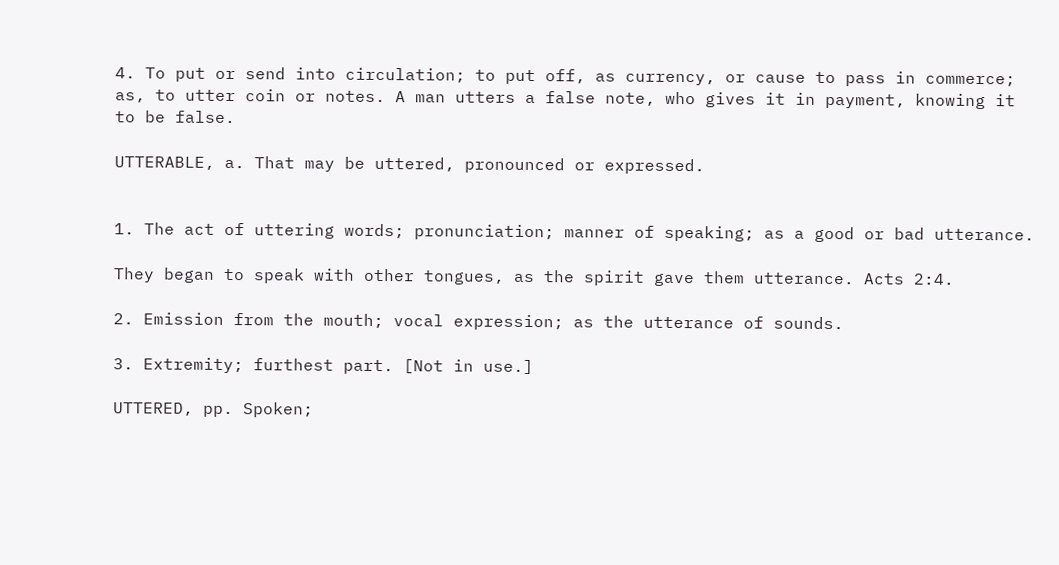4. To put or send into circulation; to put off, as currency, or cause to pass in commerce; as, to utter coin or notes. A man utters a false note, who gives it in payment, knowing it to be false.

UTTERABLE, a. That may be uttered, pronounced or expressed.


1. The act of uttering words; pronunciation; manner of speaking; as a good or bad utterance.

They began to speak with other tongues, as the spirit gave them utterance. Acts 2:4.

2. Emission from the mouth; vocal expression; as the utterance of sounds.

3. Extremity; furthest part. [Not in use.]

UTTERED, pp. Spoken;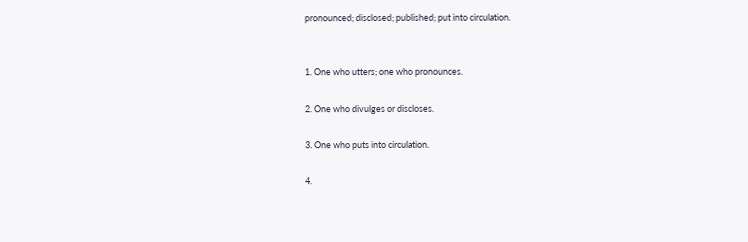pronounced; disclosed; published; put into circulation.


1. One who utters; one who pronounces.

2. One who divulges or discloses.

3. One who puts into circulation.

4.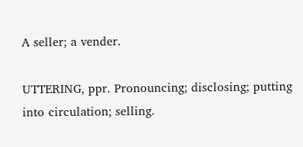A seller; a vender.

UTTERING, ppr. Pronouncing; disclosing; putting into circulation; selling.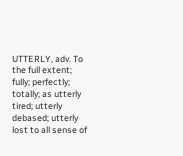UTTERLY, adv. To the full extent; fully; perfectly; totally; as utterly tired; utterly debased; utterly lost to all sense of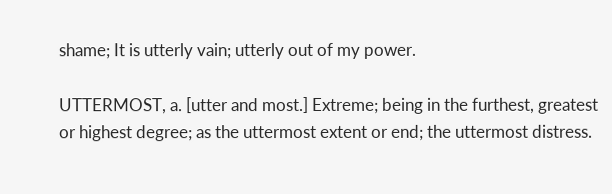shame; It is utterly vain; utterly out of my power.

UTTERMOST, a. [utter and most.] Extreme; being in the furthest, greatest or highest degree; as the uttermost extent or end; the uttermost distress.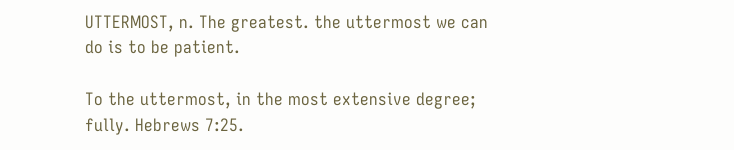UTTERMOST, n. The greatest. the uttermost we can do is to be patient.

To the uttermost, in the most extensive degree; fully. Hebrews 7:25.